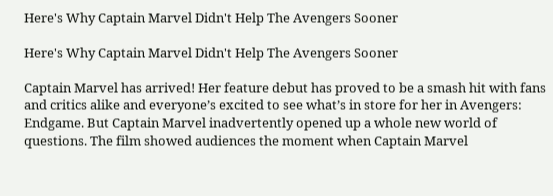Here's Why Captain Marvel Didn't Help The Avengers Sooner

Here's Why Captain Marvel Didn't Help The Avengers Sooner

Captain Marvel has arrived! Her feature debut has proved to be a smash hit with fans and critics alike and everyone’s excited to see what’s in store for her in Avengers: Endgame. But Captain Marvel inadvertently opened up a whole new world of questions. The film showed audiences the moment when Captain Marvel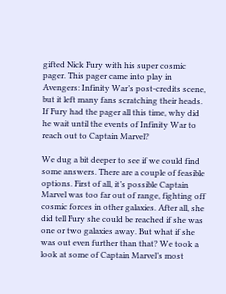gifted Nick Fury with his super cosmic pager. This pager came into play in Avengers: Infinity War’s post-credits scene, but it left many fans scratching their heads. If Fury had the pager all this time, why did he wait until the events of Infinity War to reach out to Captain Marvel?

We dug a bit deeper to see if we could find some answers. There are a couple of feasible options. First of all, it’s possible Captain Marvel was too far out of range, fighting off cosmic forces in other galaxies. After all, she did tell Fury she could be reached if she was one or two galaxies away. But what if she was out even further than that? We took a look at some of Captain Marvel’s most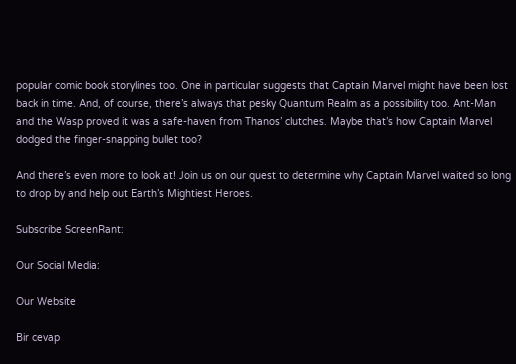popular comic book storylines too. One in particular suggests that Captain Marvel might have been lost back in time. And, of course, there’s always that pesky Quantum Realm as a possibility too. Ant-Man and the Wasp proved it was a safe-haven from Thanos’ clutches. Maybe that’s how Captain Marvel dodged the finger-snapping bullet too?

And there’s even more to look at! Join us on our quest to determine why Captain Marvel waited so long to drop by and help out Earth’s Mightiest Heroes.

Subscribe ScreenRant:

Our Social Media:

Our Website

Bir cevap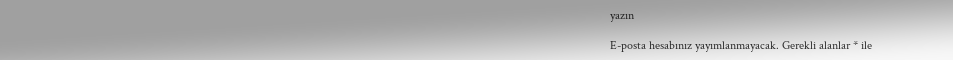yazın

E-posta hesabınız yayımlanmayacak. Gerekli alanlar * ile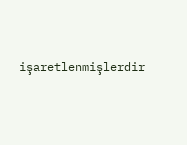işaretlenmişlerdir